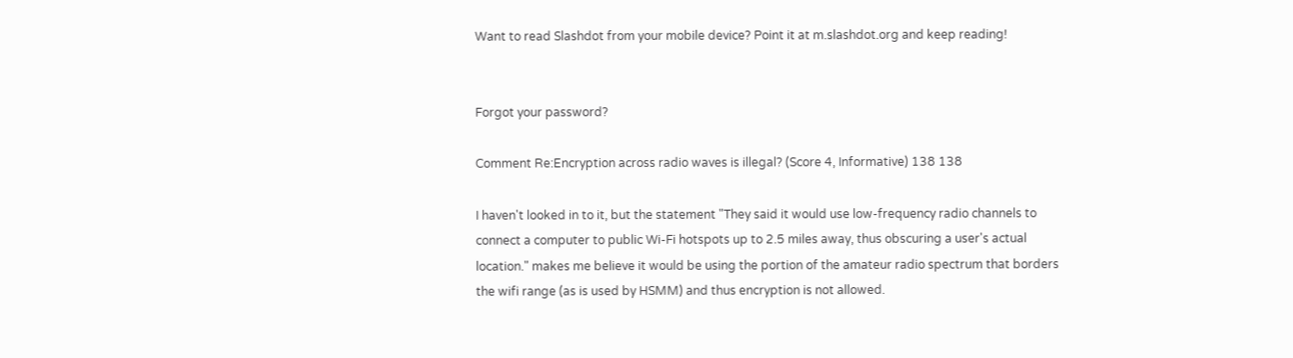Want to read Slashdot from your mobile device? Point it at m.slashdot.org and keep reading!


Forgot your password?

Comment Re:Encryption across radio waves is illegal? (Score 4, Informative) 138 138

I haven't looked in to it, but the statement "They said it would use low-frequency radio channels to connect a computer to public Wi-Fi hotspots up to 2.5 miles away, thus obscuring a user's actual location." makes me believe it would be using the portion of the amateur radio spectrum that borders the wifi range (as is used by HSMM) and thus encryption is not allowed.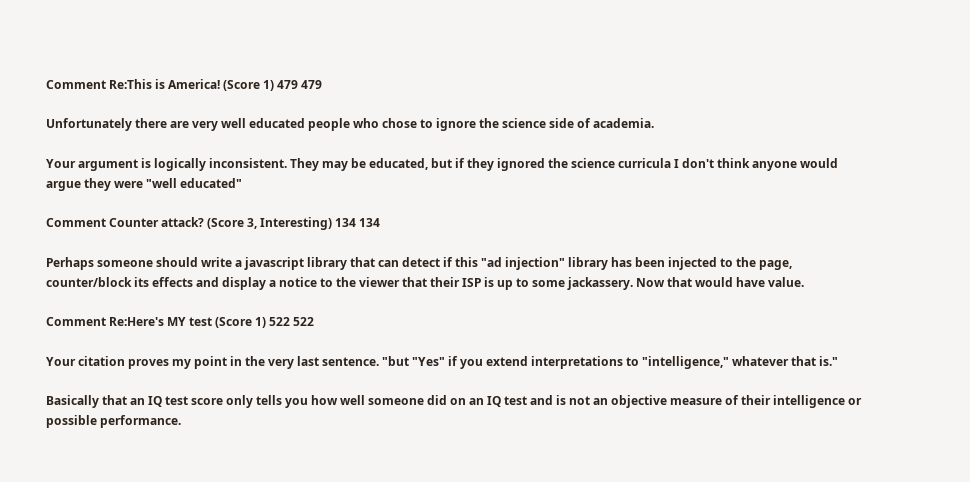Comment Re:This is America! (Score 1) 479 479

Unfortunately there are very well educated people who chose to ignore the science side of academia.

Your argument is logically inconsistent. They may be educated, but if they ignored the science curricula I don't think anyone would argue they were "well educated"

Comment Counter attack? (Score 3, Interesting) 134 134

Perhaps someone should write a javascript library that can detect if this "ad injection" library has been injected to the page, counter/block its effects and display a notice to the viewer that their ISP is up to some jackassery. Now that would have value.

Comment Re:Here's MY test (Score 1) 522 522

Your citation proves my point in the very last sentence. "but "Yes" if you extend interpretations to "intelligence," whatever that is."

Basically that an IQ test score only tells you how well someone did on an IQ test and is not an objective measure of their intelligence or possible performance.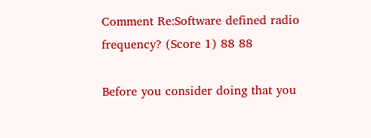Comment Re:Software defined radio frequency? (Score 1) 88 88

Before you consider doing that you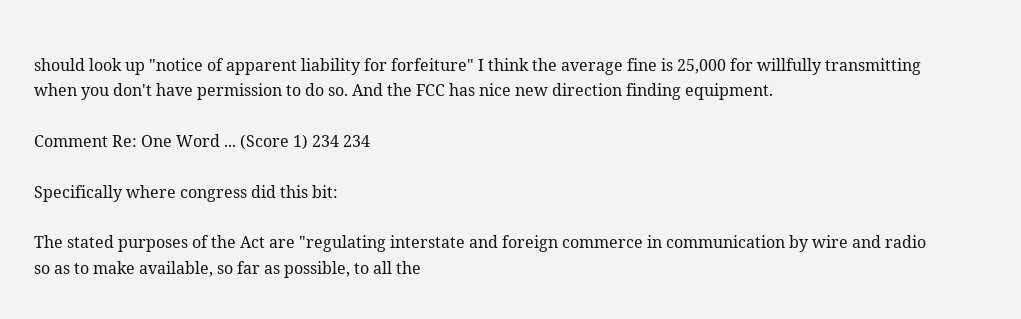should look up "notice of apparent liability for forfeiture" I think the average fine is 25,000 for willfully transmitting when you don't have permission to do so. And the FCC has nice new direction finding equipment.

Comment Re: One Word ... (Score 1) 234 234

Specifically where congress did this bit:

The stated purposes of the Act are "regulating interstate and foreign commerce in communication by wire and radio so as to make available, so far as possible, to all the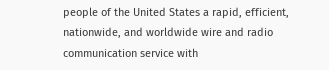people of the United States a rapid, efficient, nationwide, and worldwide wire and radio communication service with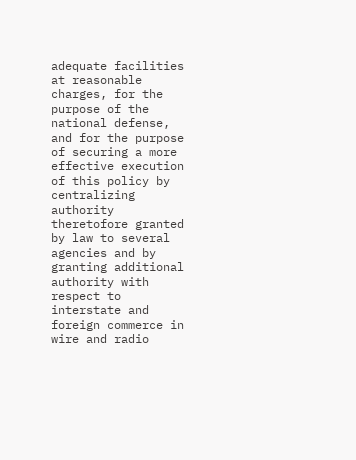adequate facilities at reasonable charges, for the purpose of the national defense, and for the purpose of securing a more effective execution of this policy by centralizing authority theretofore granted by law to several agencies and by granting additional authority with respect to interstate and foreign commerce in wire and radio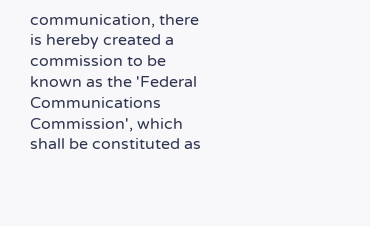communication, there is hereby created a commission to be known as the 'Federal Communications Commission', which shall be constituted as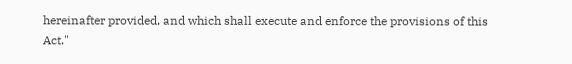hereinafter provided, and which shall execute and enforce the provisions of this Act."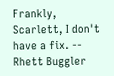Frankly, Scarlett, I don't have a fix. -- Rhett Buggler